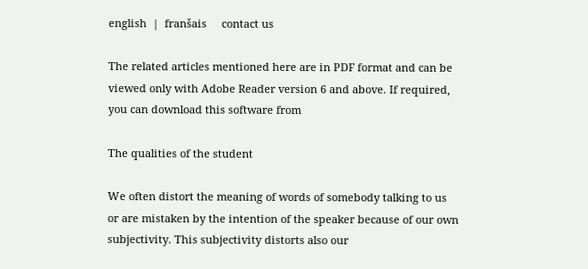english  |  franšais     contact us

The related articles mentioned here are in PDF format and can be viewed only with Adobe Reader version 6 and above. If required, you can download this software from

The qualities of the student

We often distort the meaning of words of somebody talking to us or are mistaken by the intention of the speaker because of our own subjectivity. This subjectivity distorts also our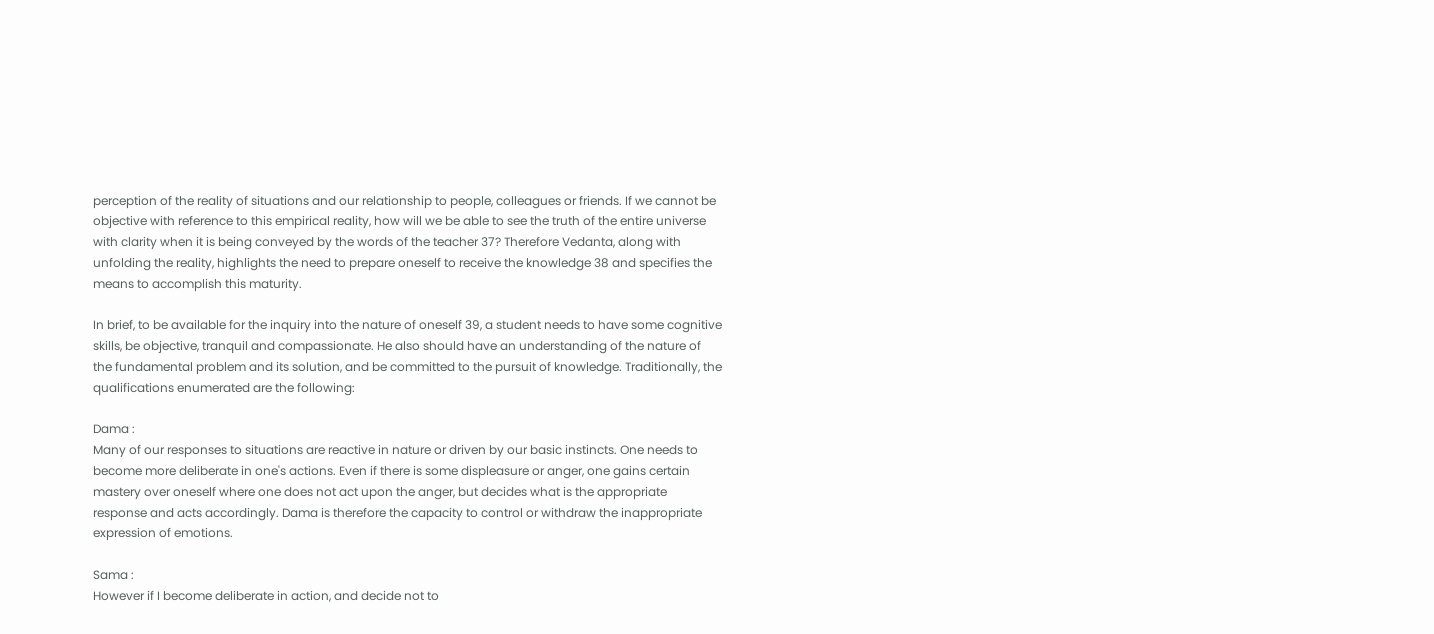perception of the reality of situations and our relationship to people, colleagues or friends. If we cannot be objective with reference to this empirical reality, how will we be able to see the truth of the entire universe with clarity when it is being conveyed by the words of the teacher 37? Therefore Vedanta, along with unfolding the reality, highlights the need to prepare oneself to receive the knowledge 38 and specifies the means to accomplish this maturity.

In brief, to be available for the inquiry into the nature of oneself 39, a student needs to have some cognitive skills, be objective, tranquil and compassionate. He also should have an understanding of the nature of the fundamental problem and its solution, and be committed to the pursuit of knowledge. Traditionally, the qualifications enumerated are the following:

Dama :
Many of our responses to situations are reactive in nature or driven by our basic instincts. One needs to become more deliberate in one's actions. Even if there is some displeasure or anger, one gains certain mastery over oneself where one does not act upon the anger, but decides what is the appropriate response and acts accordingly. Dama is therefore the capacity to control or withdraw the inappropriate expression of emotions.

Sama :
However if I become deliberate in action, and decide not to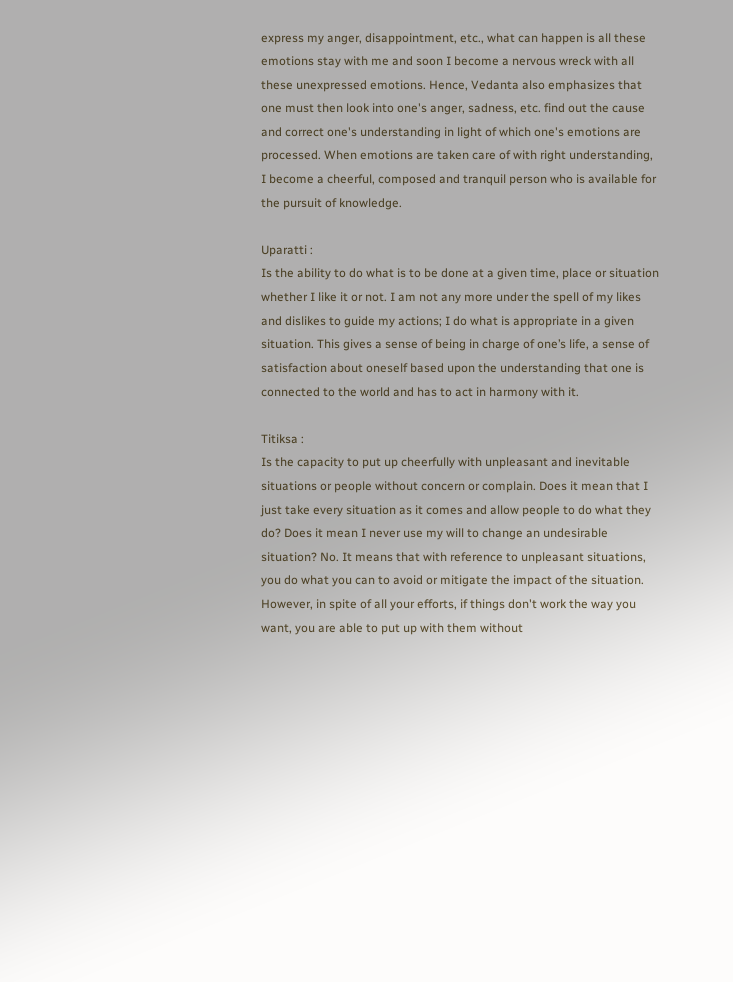express my anger, disappointment, etc., what can happen is all these emotions stay with me and soon I become a nervous wreck with all these unexpressed emotions. Hence, Vedanta also emphasizes that one must then look into one's anger, sadness, etc. find out the cause and correct one's understanding in light of which one's emotions are processed. When emotions are taken care of with right understanding, I become a cheerful, composed and tranquil person who is available for the pursuit of knowledge.

Uparatti :
Is the ability to do what is to be done at a given time, place or situation whether I like it or not. I am not any more under the spell of my likes and dislikes to guide my actions; I do what is appropriate in a given situation. This gives a sense of being in charge of one’s life, a sense of satisfaction about oneself based upon the understanding that one is connected to the world and has to act in harmony with it.

Titiksa :
Is the capacity to put up cheerfully with unpleasant and inevitable situations or people without concern or complain. Does it mean that I just take every situation as it comes and allow people to do what they do? Does it mean I never use my will to change an undesirable situation? No. It means that with reference to unpleasant situations, you do what you can to avoid or mitigate the impact of the situation. However, in spite of all your efforts, if things don't work the way you want, you are able to put up with them without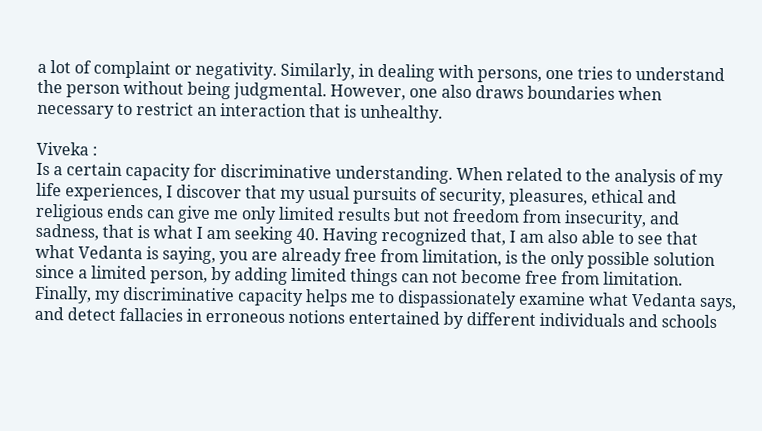a lot of complaint or negativity. Similarly, in dealing with persons, one tries to understand the person without being judgmental. However, one also draws boundaries when necessary to restrict an interaction that is unhealthy.

Viveka :
Is a certain capacity for discriminative understanding. When related to the analysis of my life experiences, I discover that my usual pursuits of security, pleasures, ethical and religious ends can give me only limited results but not freedom from insecurity, and sadness, that is what I am seeking 40. Having recognized that, I am also able to see that what Vedanta is saying, you are already free from limitation, is the only possible solution since a limited person, by adding limited things can not become free from limitation. Finally, my discriminative capacity helps me to dispassionately examine what Vedanta says, and detect fallacies in erroneous notions entertained by different individuals and schools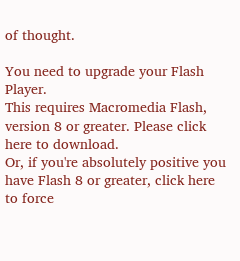of thought.

You need to upgrade your Flash Player.
This requires Macromedia Flash, version 8 or greater. Please click here to download.
Or, if you're absolutely positive you have Flash 8 or greater, click here to force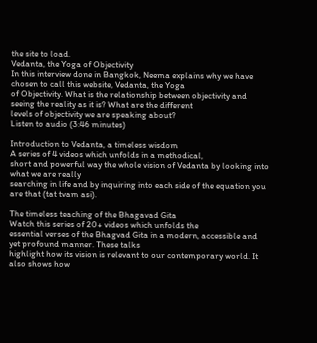the site to load.
Vedanta, the Yoga of Objectivity
In this interview done in Bangkok, Neema explains why we have chosen to call this website, Vedanta, the Yoga
of Objectivity. What is the relationship between objectivity and seeing the reality as it is? What are the different
levels of objectivity we are speaking about?
Listen to audio (3:46 minutes)

Introduction to Vedanta, a timeless wisdom
A series of 4 videos which unfolds in a methodical,
short and powerful way the whole vision of Vedanta by looking into what we are really
searching in life and by inquiring into each side of the equation you are that (tat tvam asi).

The timeless teaching of the Bhagavad Gita
Watch this series of 20+ videos which unfolds the
essential verses of the Bhagvad Gita in a modern, accessible and yet profound manner. These talks
highlight how its vision is relevant to our contemporary world. It also shows how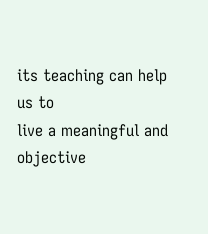its teaching can help us to
live a meaningful and objective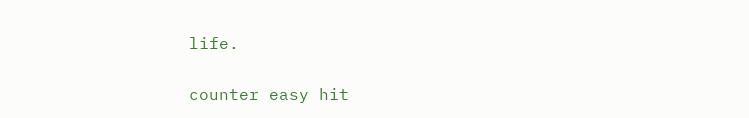life.

counter easy hit